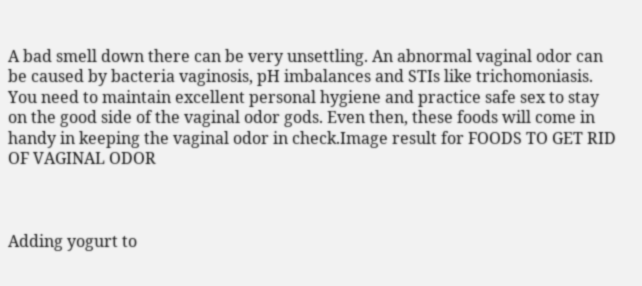A bad smell down there can be very unsettling. An abnormal vaginal odor can be caused by bacteria vaginosis, pH imbalances and STIs like trichomoniasis. You need to maintain excellent personal hygiene and practice safe sex to stay on the good side of the vaginal odor gods. Even then, these foods will come in handy in keeping the vaginal odor in check.Image result for FOODS TO GET RID OF VAGINAL ODOR



Adding yogurt to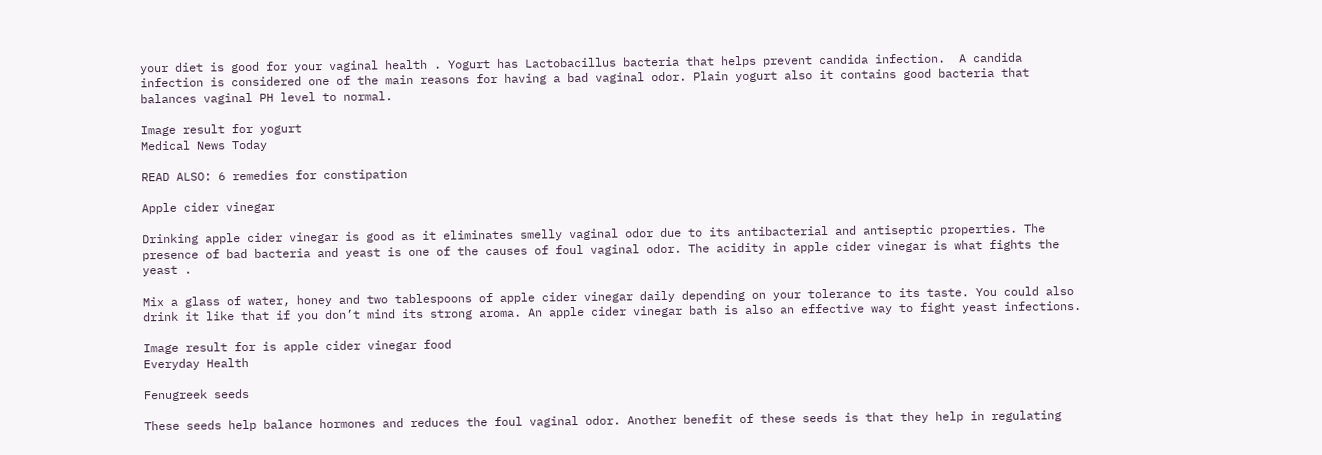your diet is good for your vaginal health . Yogurt has Lactobacillus bacteria that helps prevent candida infection.  A candida infection is considered one of the main reasons for having a bad vaginal odor. Plain yogurt also it contains good bacteria that balances vaginal PH level to normal.

Image result for yogurt
Medical News Today

READ ALSO: 6 remedies for constipation

Apple cider vinegar

Drinking apple cider vinegar is good as it eliminates smelly vaginal odor due to its antibacterial and antiseptic properties. The presence of bad bacteria and yeast is one of the causes of foul vaginal odor. The acidity in apple cider vinegar is what fights the yeast .

Mix a glass of water, honey and two tablespoons of apple cider vinegar daily depending on your tolerance to its taste. You could also drink it like that if you don’t mind its strong aroma. An apple cider vinegar bath is also an effective way to fight yeast infections.

Image result for is apple cider vinegar food
Everyday Health

Fenugreek seeds

These seeds help balance hormones and reduces the foul vaginal odor. Another benefit of these seeds is that they help in regulating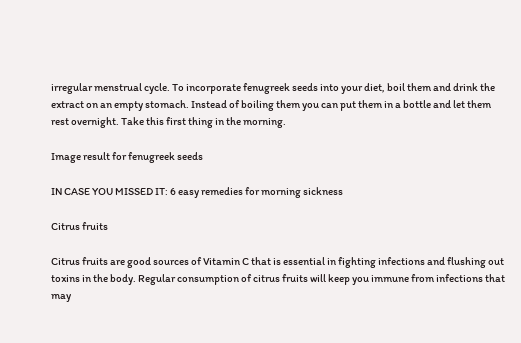irregular menstrual cycle. To incorporate fenugreek seeds into your diet, boil them and drink the extract on an empty stomach. Instead of boiling them you can put them in a bottle and let them rest overnight. Take this first thing in the morning.

Image result for fenugreek seeds

IN CASE YOU MISSED IT: 6 easy remedies for morning sickness

Citrus fruits

Citrus fruits are good sources of Vitamin C that is essential in fighting infections and flushing out toxins in the body. Regular consumption of citrus fruits will keep you immune from infections that may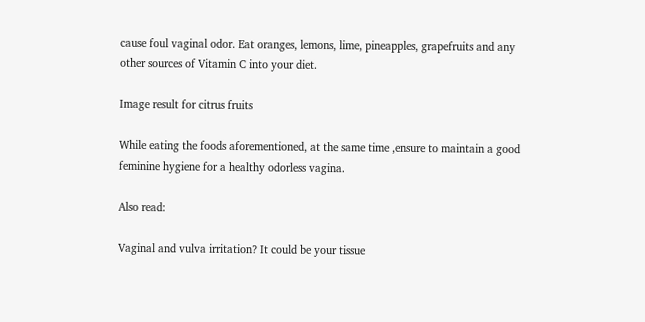cause foul vaginal odor. Eat oranges, lemons, lime, pineapples, grapefruits and any other sources of Vitamin C into your diet.

Image result for citrus fruits

While eating the foods aforementioned, at the same time ,ensure to maintain a good feminine hygiene for a healthy odorless vagina.

Also read:

Vaginal and vulva irritation? It could be your tissue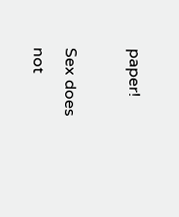paper!

Sex does not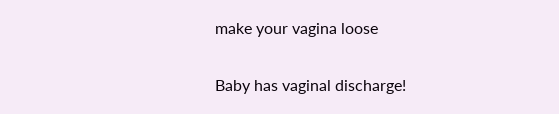make your vagina loose

Baby has vaginal discharge!